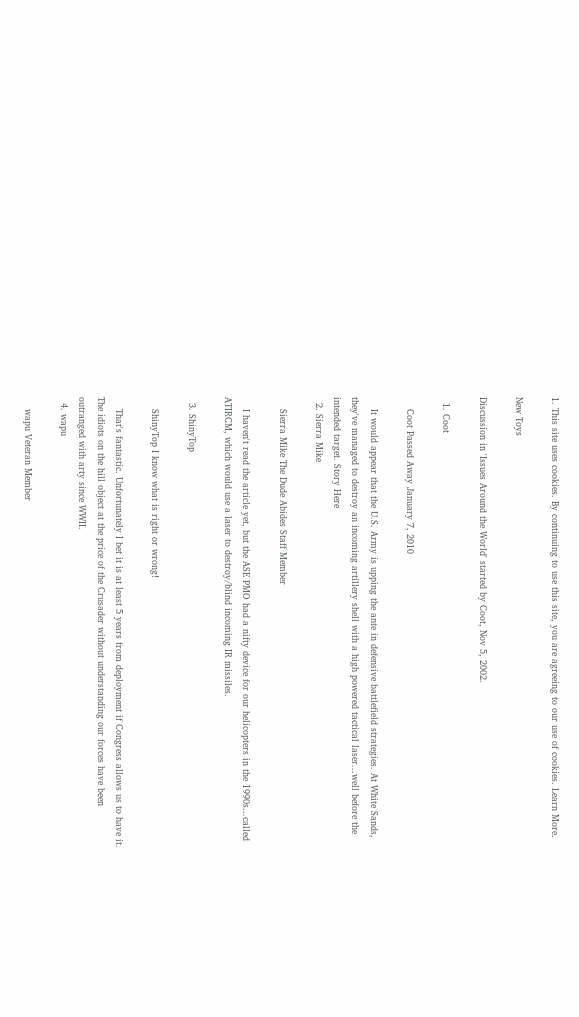1. This site uses cookies. By continuing to use this site, you are agreeing to our use of cookies. Learn More.

New Toys

Discussion in 'Issues Around the World' started by Coot, Nov 5, 2002.

  1. Coot

    Coot Passed Away January 7, 2010

    It would appear that the U.S. Army is upping the ante in defensive battlefield strategies. At White Sands, they've managed to destroy an incoming artillery shell with a high powered tactical laser...well before the intended target. Story Here
  2. Sierra Mike

    Sierra Mike The Dude Abides Staff Member

    I haven't read the article yet, but the ASE PMO had a nifty device for our helicopters in the 1990s...called ATIRCM, which would use a laser to destroy/blind incoming IR missiles.

  3. ShinyTop

    ShinyTop I know what is right or wrong!

    That's fantastic. Unfortunately I bet it is at least 5 years from deployment if Congress allows us to have it. The idiots on the hill object at the price of the Crusader without understanding our forces have been outranged with arty since WWII.
  4. wapu

    wapu Veteran Member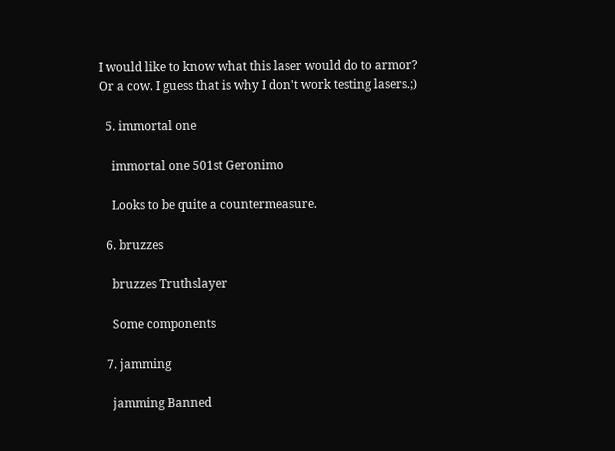I would like to know what this laser would do to armor? Or a cow. I guess that is why I don't work testing lasers.;)

  5. immortal one

    immortal one 501st Geronimo

    Looks to be quite a countermeasure.

  6. bruzzes

    bruzzes Truthslayer

    Some components

  7. jamming

    jamming Banned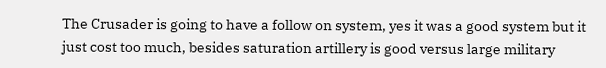The Crusader is going to have a follow on system, yes it was a good system but it just cost too much, besides saturation artillery is good versus large military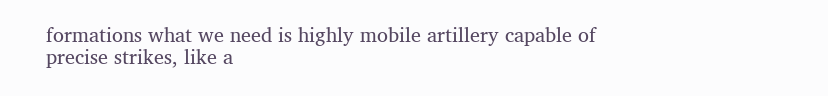formations what we need is highly mobile artillery capable of precise strikes, like a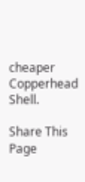cheaper Copperhead Shell.

Share This Page